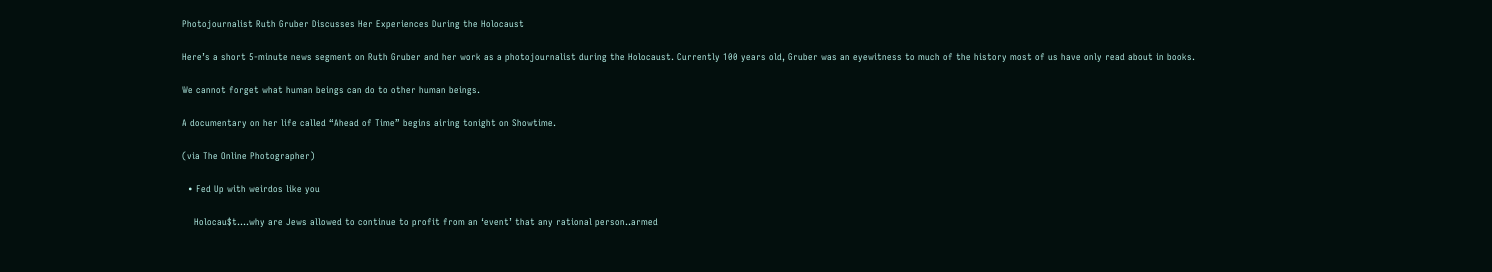Photojournalist Ruth Gruber Discusses Her Experiences During the Holocaust

Here’s a short 5-minute news segment on Ruth Gruber and her work as a photojournalist during the Holocaust. Currently 100 years old, Gruber was an eyewitness to much of the history most of us have only read about in books.

We cannot forget what human beings can do to other human beings.

A documentary on her life called “Ahead of Time” begins airing tonight on Showtime.

(via The Online Photographer)

  • Fed Up with weirdos like you

    Holocau$t….why are Jews allowed to continue to profit from an ‘event’ that any rational person..armed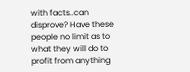with facts..can disprove? Have these people no limit as to what they will do to profit from anything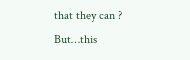that they can ? But…this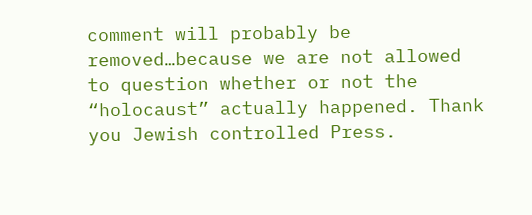comment will probably be removed…because we are not allowed to question whether or not the “holocaust” actually happened. Thank you Jewish controlled Press.